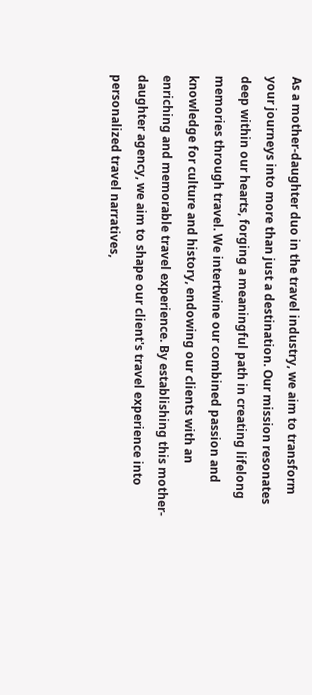As a mother-daughter duo in the travel industry, we aim to transform your journeys into more than just a destination. Our mission resonates deep within our hearts, forging a meaningful path in creating lifelong memories through travel. We intertwine our combined passion and knowledge for culture and history, endowing our clients with an enriching and memorable travel experience. By establishing this mother-daughter agency, we aim to shape our client's travel experience into personalized travel narratives,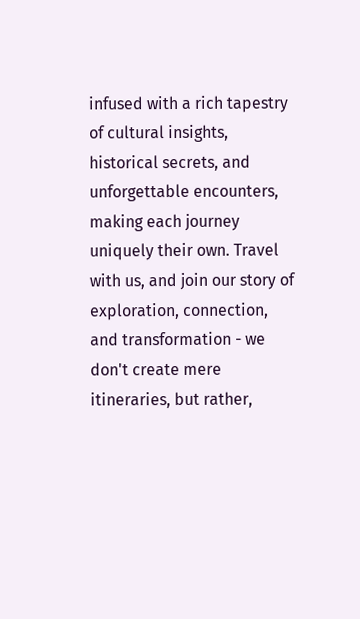infused with a rich tapestry of cultural insights, historical secrets, and unforgettable encounters, making each journey uniquely their own. Travel with us, and join our story of exploration, connection, and transformation - we don't create mere itineraries, but rather,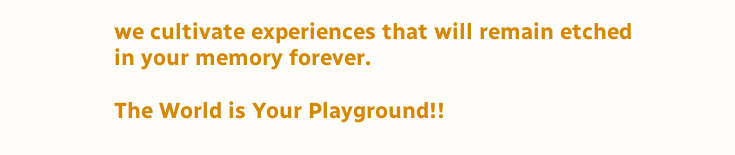we cultivate experiences that will remain etched in your memory forever.

The World is Your Playground!!